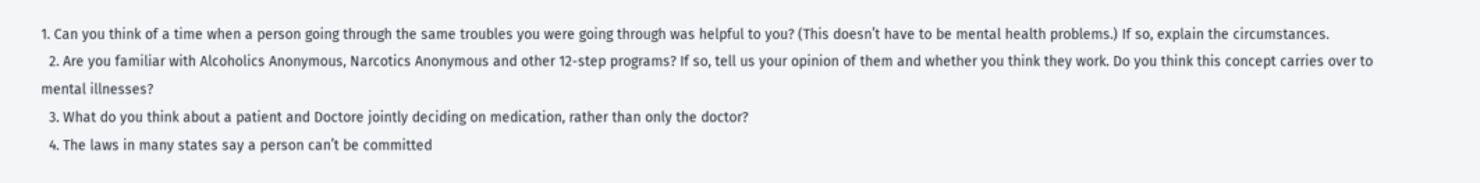1. Can you think of a time when a person going through the same troubles you were going through was helpful to you? (This doesn’t have to be mental health problems.) If so, explain the circumstances.
  2. Are you familiar with Alcoholics Anonymous, Narcotics Anonymous and other 12-step programs? If so, tell us your opinion of them and whether you think they work. Do you think this concept carries over to mental illnesses?
  3. What do you think about a patient and Doctore jointly deciding on medication, rather than only the doctor?
  4. The laws in many states say a person can’t be committed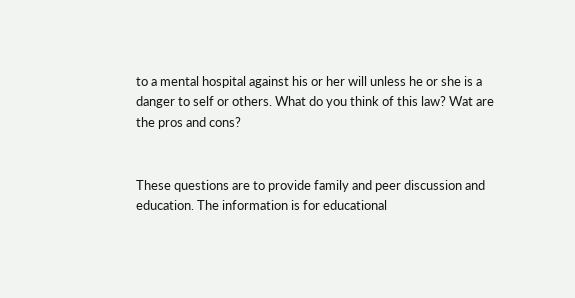to a mental hospital against his or her will unless he or she is a danger to self or others. What do you think of this law? Wat are the pros and cons?


These questions are to provide family and peer discussion and education. The information is for educational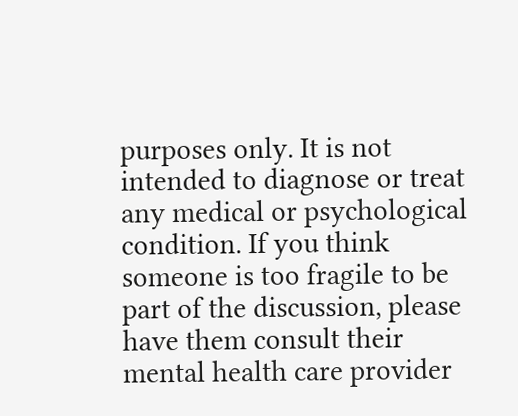purposes only. It is not intended to diagnose or treat any medical or psychological condition. If you think someone is too fragile to be part of the discussion, please have them consult their mental health care provider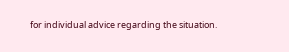for individual advice regarding the situation.